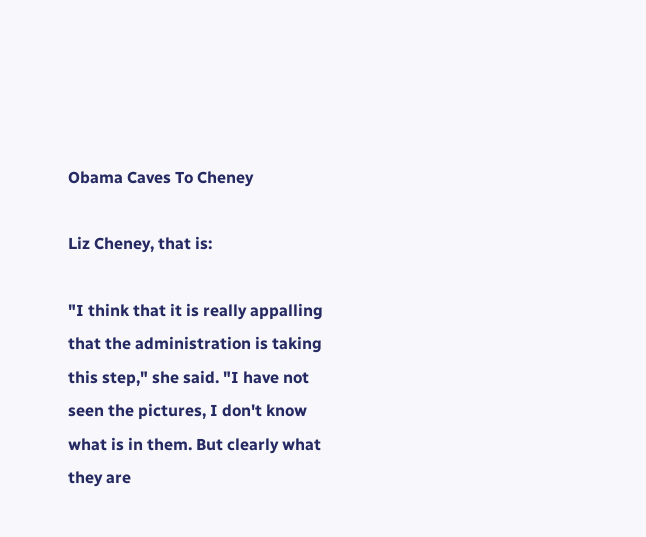Obama Caves To Cheney

Liz Cheney, that is:

"I think that it is really appalling that the administration is taking this step," she said. "I have not seen the pictures, I don't know what is in them. But clearly what they are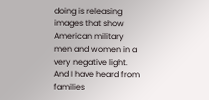doing is releasing images that show American military men and women in a very negative light. And I have heard from families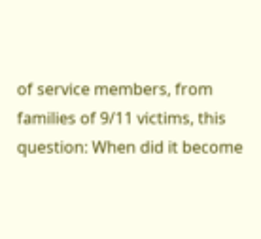of service members, from families of 9/11 victims, this question: When did it become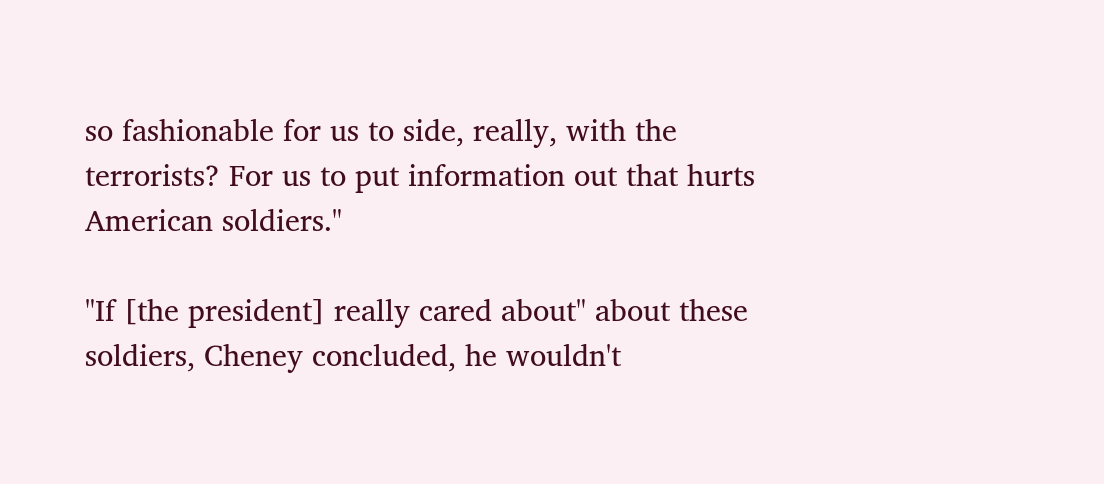so fashionable for us to side, really, with the terrorists? For us to put information out that hurts American soldiers."

"If [the president] really cared about" about these soldiers, Cheney concluded, he wouldn't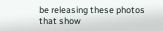be releasing these photos that show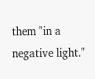them "in a negative light."